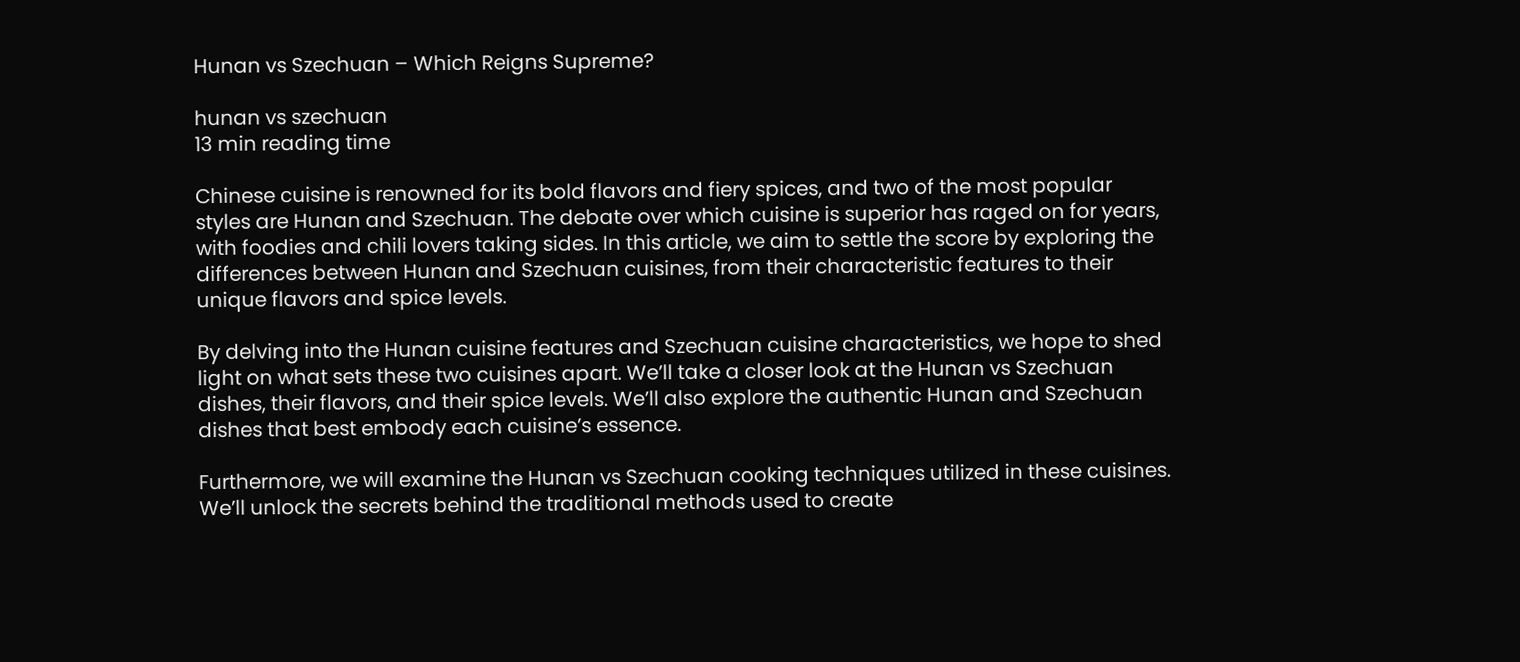Hunan vs Szechuan – Which Reigns Supreme?

hunan vs szechuan
13 min reading time

Chinese cuisine is renowned for its bold flavors and fiery spices, and two of the most popular styles are Hunan and Szechuan. The debate over which cuisine is superior has raged on for years, with foodies and chili lovers taking sides. In this article, we aim to settle the score by exploring the differences between Hunan and Szechuan cuisines, from their characteristic features to their unique flavors and spice levels.

By delving into the Hunan cuisine features and Szechuan cuisine characteristics, we hope to shed light on what sets these two cuisines apart. We’ll take a closer look at the Hunan vs Szechuan dishes, their flavors, and their spice levels. We’ll also explore the authentic Hunan and Szechuan dishes that best embody each cuisine’s essence.

Furthermore, we will examine the Hunan vs Szechuan cooking techniques utilized in these cuisines. We’ll unlock the secrets behind the traditional methods used to create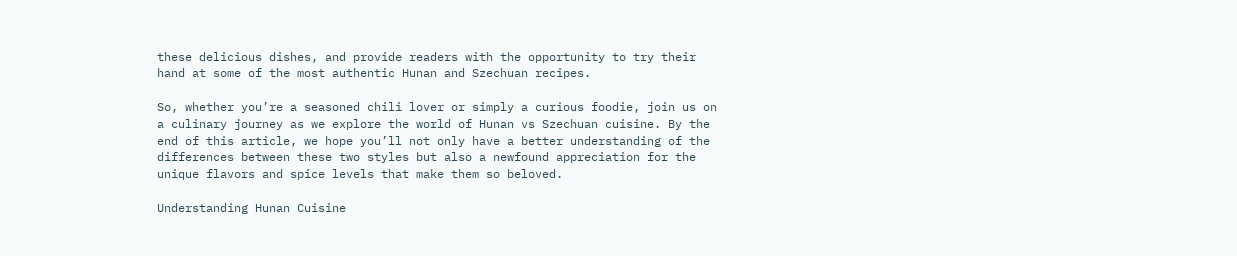these delicious dishes, and provide readers with the opportunity to try their hand at some of the most authentic Hunan and Szechuan recipes.

So, whether you’re a seasoned chili lover or simply a curious foodie, join us on a culinary journey as we explore the world of Hunan vs Szechuan cuisine. By the end of this article, we hope you’ll not only have a better understanding of the differences between these two styles but also a newfound appreciation for the unique flavors and spice levels that make them so beloved.

Understanding Hunan Cuisine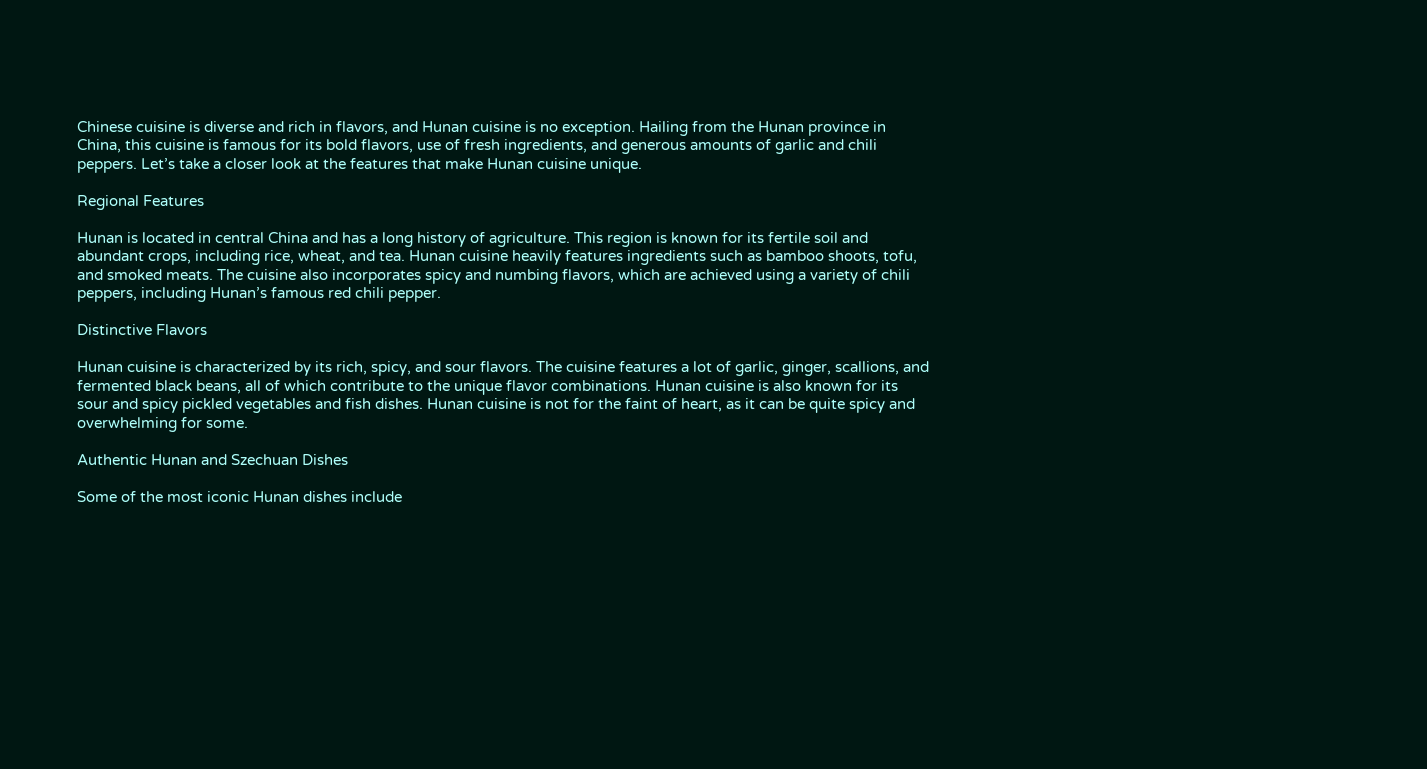Chinese cuisine is diverse and rich in flavors, and Hunan cuisine is no exception. Hailing from the Hunan province in China, this cuisine is famous for its bold flavors, use of fresh ingredients, and generous amounts of garlic and chili peppers. Let’s take a closer look at the features that make Hunan cuisine unique.

Regional Features

Hunan is located in central China and has a long history of agriculture. This region is known for its fertile soil and abundant crops, including rice, wheat, and tea. Hunan cuisine heavily features ingredients such as bamboo shoots, tofu, and smoked meats. The cuisine also incorporates spicy and numbing flavors, which are achieved using a variety of chili peppers, including Hunan’s famous red chili pepper.

Distinctive Flavors

Hunan cuisine is characterized by its rich, spicy, and sour flavors. The cuisine features a lot of garlic, ginger, scallions, and fermented black beans, all of which contribute to the unique flavor combinations. Hunan cuisine is also known for its sour and spicy pickled vegetables and fish dishes. Hunan cuisine is not for the faint of heart, as it can be quite spicy and overwhelming for some.

Authentic Hunan and Szechuan Dishes

Some of the most iconic Hunan dishes include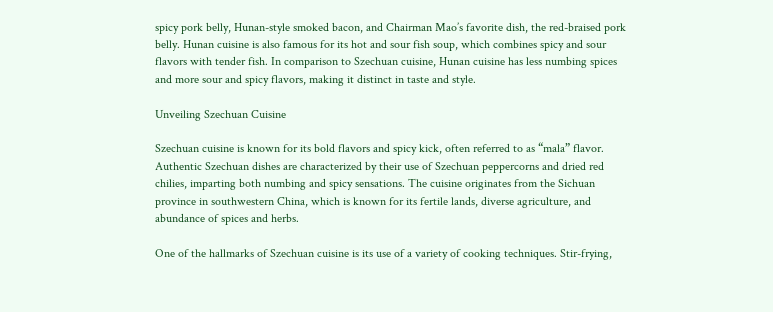spicy pork belly, Hunan-style smoked bacon, and Chairman Mao’s favorite dish, the red-braised pork belly. Hunan cuisine is also famous for its hot and sour fish soup, which combines spicy and sour flavors with tender fish. In comparison to Szechuan cuisine, Hunan cuisine has less numbing spices and more sour and spicy flavors, making it distinct in taste and style.

Unveiling Szechuan Cuisine

Szechuan cuisine is known for its bold flavors and spicy kick, often referred to as “mala” flavor. Authentic Szechuan dishes are characterized by their use of Szechuan peppercorns and dried red chilies, imparting both numbing and spicy sensations. The cuisine originates from the Sichuan province in southwestern China, which is known for its fertile lands, diverse agriculture, and abundance of spices and herbs.

One of the hallmarks of Szechuan cuisine is its use of a variety of cooking techniques. Stir-frying,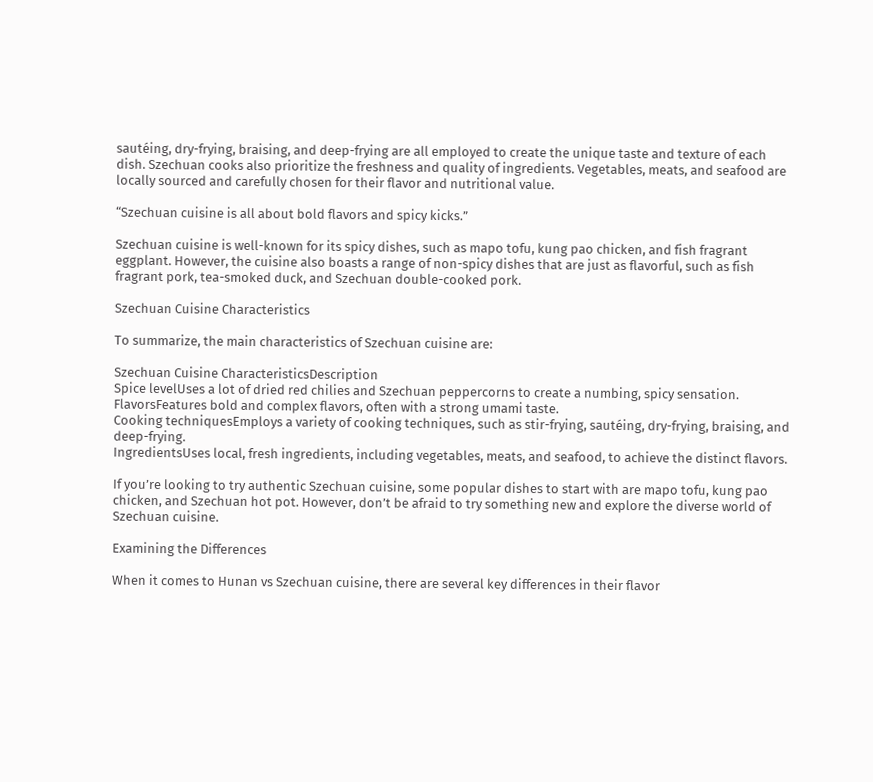sautéing, dry-frying, braising, and deep-frying are all employed to create the unique taste and texture of each dish. Szechuan cooks also prioritize the freshness and quality of ingredients. Vegetables, meats, and seafood are locally sourced and carefully chosen for their flavor and nutritional value.

“Szechuan cuisine is all about bold flavors and spicy kicks.”

Szechuan cuisine is well-known for its spicy dishes, such as mapo tofu, kung pao chicken, and fish fragrant eggplant. However, the cuisine also boasts a range of non-spicy dishes that are just as flavorful, such as fish fragrant pork, tea-smoked duck, and Szechuan double-cooked pork.

Szechuan Cuisine Characteristics

To summarize, the main characteristics of Szechuan cuisine are:

Szechuan Cuisine CharacteristicsDescription
Spice levelUses a lot of dried red chilies and Szechuan peppercorns to create a numbing, spicy sensation.
FlavorsFeatures bold and complex flavors, often with a strong umami taste.
Cooking techniquesEmploys a variety of cooking techniques, such as stir-frying, sautéing, dry-frying, braising, and deep-frying.
IngredientsUses local, fresh ingredients, including vegetables, meats, and seafood, to achieve the distinct flavors.

If you’re looking to try authentic Szechuan cuisine, some popular dishes to start with are mapo tofu, kung pao chicken, and Szechuan hot pot. However, don’t be afraid to try something new and explore the diverse world of Szechuan cuisine.

Examining the Differences

When it comes to Hunan vs Szechuan cuisine, there are several key differences in their flavor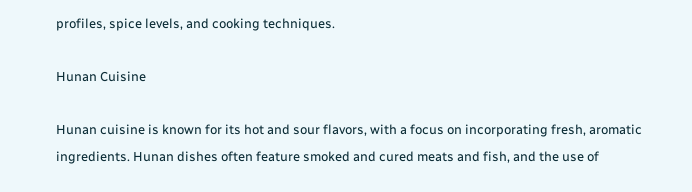profiles, spice levels, and cooking techniques.

Hunan Cuisine

Hunan cuisine is known for its hot and sour flavors, with a focus on incorporating fresh, aromatic ingredients. Hunan dishes often feature smoked and cured meats and fish, and the use of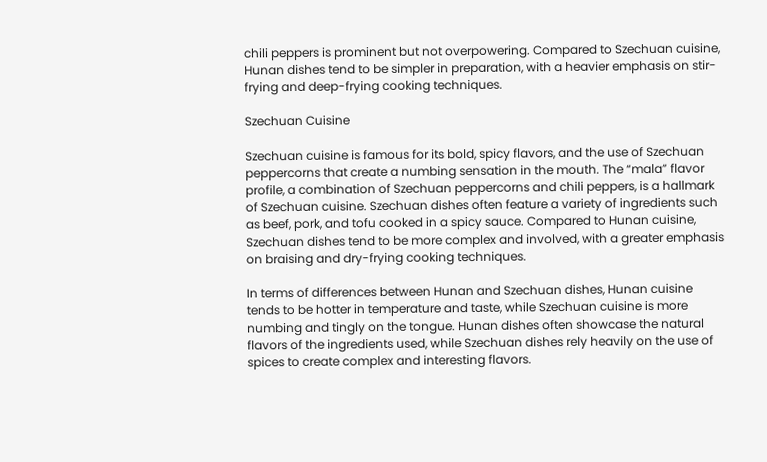chili peppers is prominent but not overpowering. Compared to Szechuan cuisine, Hunan dishes tend to be simpler in preparation, with a heavier emphasis on stir-frying and deep-frying cooking techniques.

Szechuan Cuisine

Szechuan cuisine is famous for its bold, spicy flavors, and the use of Szechuan peppercorns that create a numbing sensation in the mouth. The “mala” flavor profile, a combination of Szechuan peppercorns and chili peppers, is a hallmark of Szechuan cuisine. Szechuan dishes often feature a variety of ingredients such as beef, pork, and tofu cooked in a spicy sauce. Compared to Hunan cuisine, Szechuan dishes tend to be more complex and involved, with a greater emphasis on braising and dry-frying cooking techniques.

In terms of differences between Hunan and Szechuan dishes, Hunan cuisine tends to be hotter in temperature and taste, while Szechuan cuisine is more numbing and tingly on the tongue. Hunan dishes often showcase the natural flavors of the ingredients used, while Szechuan dishes rely heavily on the use of spices to create complex and interesting flavors.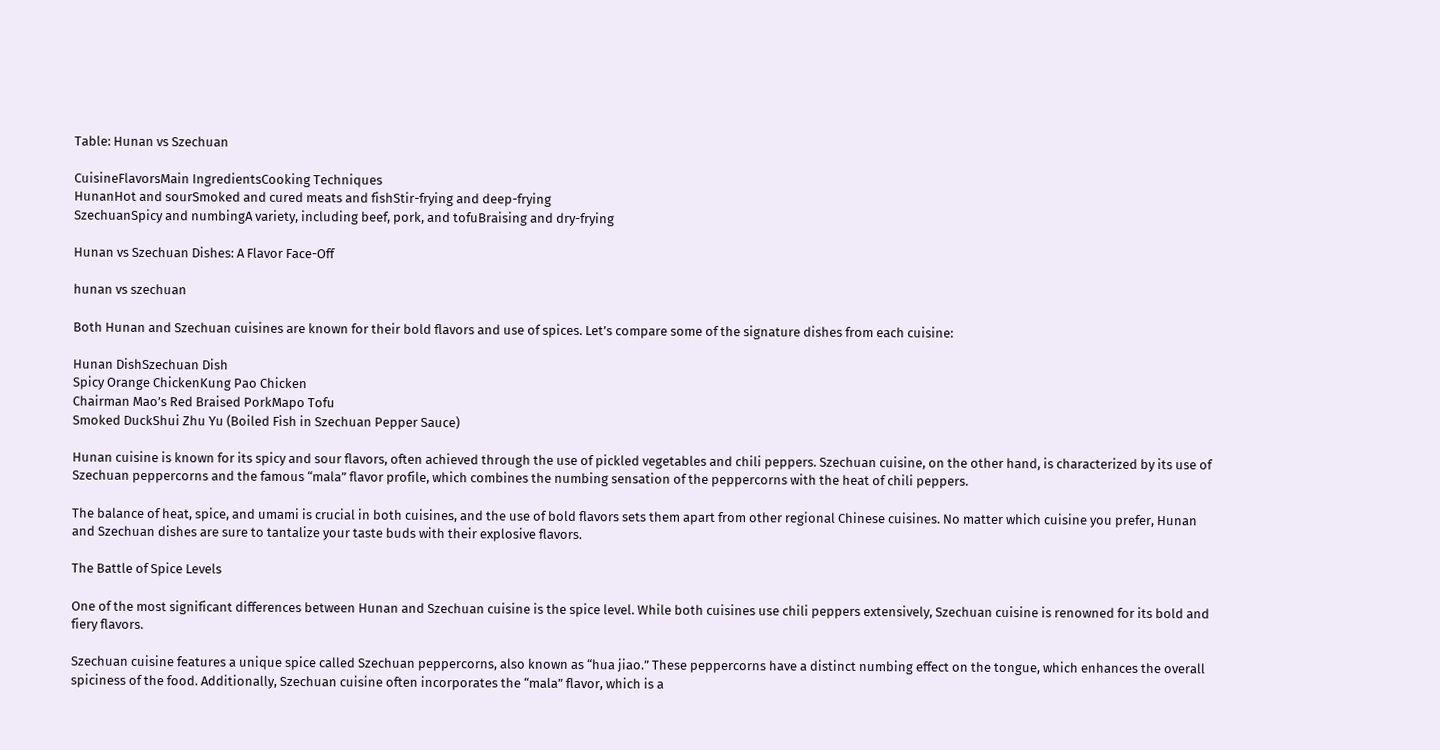Table: Hunan vs Szechuan

CuisineFlavorsMain IngredientsCooking Techniques
HunanHot and sourSmoked and cured meats and fishStir-frying and deep-frying
SzechuanSpicy and numbingA variety, including beef, pork, and tofuBraising and dry-frying

Hunan vs Szechuan Dishes: A Flavor Face-Off

hunan vs szechuan

Both Hunan and Szechuan cuisines are known for their bold flavors and use of spices. Let’s compare some of the signature dishes from each cuisine:

Hunan DishSzechuan Dish
Spicy Orange ChickenKung Pao Chicken
Chairman Mao’s Red Braised PorkMapo Tofu
Smoked DuckShui Zhu Yu (Boiled Fish in Szechuan Pepper Sauce)

Hunan cuisine is known for its spicy and sour flavors, often achieved through the use of pickled vegetables and chili peppers. Szechuan cuisine, on the other hand, is characterized by its use of Szechuan peppercorns and the famous “mala” flavor profile, which combines the numbing sensation of the peppercorns with the heat of chili peppers.

The balance of heat, spice, and umami is crucial in both cuisines, and the use of bold flavors sets them apart from other regional Chinese cuisines. No matter which cuisine you prefer, Hunan and Szechuan dishes are sure to tantalize your taste buds with their explosive flavors.

The Battle of Spice Levels

One of the most significant differences between Hunan and Szechuan cuisine is the spice level. While both cuisines use chili peppers extensively, Szechuan cuisine is renowned for its bold and fiery flavors.

Szechuan cuisine features a unique spice called Szechuan peppercorns, also known as “hua jiao.” These peppercorns have a distinct numbing effect on the tongue, which enhances the overall spiciness of the food. Additionally, Szechuan cuisine often incorporates the “mala” flavor, which is a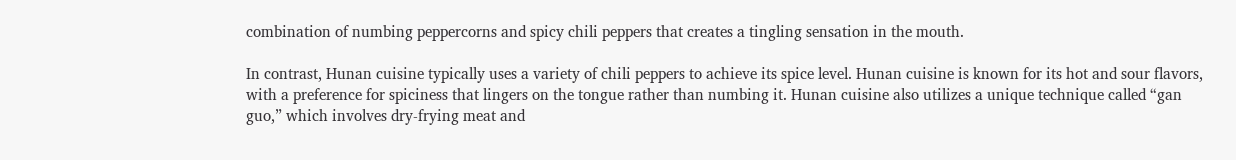combination of numbing peppercorns and spicy chili peppers that creates a tingling sensation in the mouth.

In contrast, Hunan cuisine typically uses a variety of chili peppers to achieve its spice level. Hunan cuisine is known for its hot and sour flavors, with a preference for spiciness that lingers on the tongue rather than numbing it. Hunan cuisine also utilizes a unique technique called “gan guo,” which involves dry-frying meat and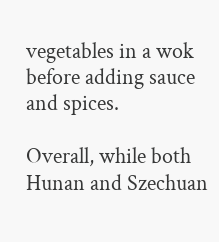vegetables in a wok before adding sauce and spices.

Overall, while both Hunan and Szechuan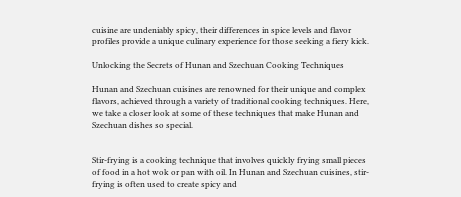cuisine are undeniably spicy, their differences in spice levels and flavor profiles provide a unique culinary experience for those seeking a fiery kick.

Unlocking the Secrets of Hunan and Szechuan Cooking Techniques

Hunan and Szechuan cuisines are renowned for their unique and complex flavors, achieved through a variety of traditional cooking techniques. Here, we take a closer look at some of these techniques that make Hunan and Szechuan dishes so special.


Stir-frying is a cooking technique that involves quickly frying small pieces of food in a hot wok or pan with oil. In Hunan and Szechuan cuisines, stir-frying is often used to create spicy and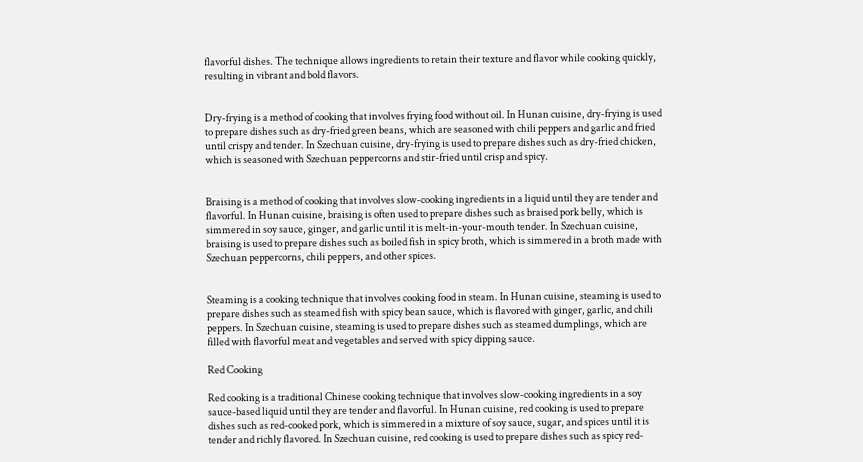flavorful dishes. The technique allows ingredients to retain their texture and flavor while cooking quickly, resulting in vibrant and bold flavors.


Dry-frying is a method of cooking that involves frying food without oil. In Hunan cuisine, dry-frying is used to prepare dishes such as dry-fried green beans, which are seasoned with chili peppers and garlic and fried until crispy and tender. In Szechuan cuisine, dry-frying is used to prepare dishes such as dry-fried chicken, which is seasoned with Szechuan peppercorns and stir-fried until crisp and spicy.


Braising is a method of cooking that involves slow-cooking ingredients in a liquid until they are tender and flavorful. In Hunan cuisine, braising is often used to prepare dishes such as braised pork belly, which is simmered in soy sauce, ginger, and garlic until it is melt-in-your-mouth tender. In Szechuan cuisine, braising is used to prepare dishes such as boiled fish in spicy broth, which is simmered in a broth made with Szechuan peppercorns, chili peppers, and other spices.


Steaming is a cooking technique that involves cooking food in steam. In Hunan cuisine, steaming is used to prepare dishes such as steamed fish with spicy bean sauce, which is flavored with ginger, garlic, and chili peppers. In Szechuan cuisine, steaming is used to prepare dishes such as steamed dumplings, which are filled with flavorful meat and vegetables and served with spicy dipping sauce.

Red Cooking

Red cooking is a traditional Chinese cooking technique that involves slow-cooking ingredients in a soy sauce-based liquid until they are tender and flavorful. In Hunan cuisine, red cooking is used to prepare dishes such as red-cooked pork, which is simmered in a mixture of soy sauce, sugar, and spices until it is tender and richly flavored. In Szechuan cuisine, red cooking is used to prepare dishes such as spicy red-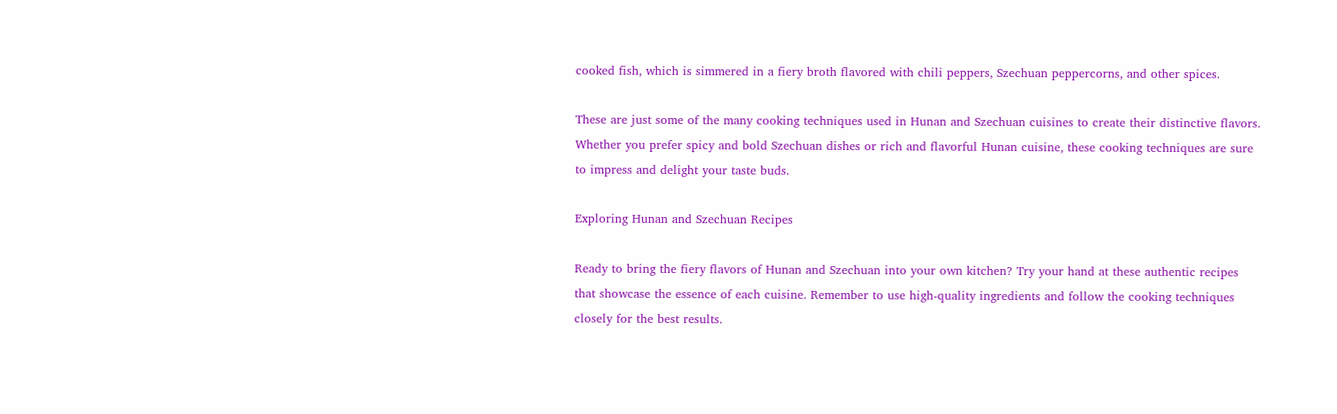cooked fish, which is simmered in a fiery broth flavored with chili peppers, Szechuan peppercorns, and other spices.

These are just some of the many cooking techniques used in Hunan and Szechuan cuisines to create their distinctive flavors. Whether you prefer spicy and bold Szechuan dishes or rich and flavorful Hunan cuisine, these cooking techniques are sure to impress and delight your taste buds.

Exploring Hunan and Szechuan Recipes

Ready to bring the fiery flavors of Hunan and Szechuan into your own kitchen? Try your hand at these authentic recipes that showcase the essence of each cuisine. Remember to use high-quality ingredients and follow the cooking techniques closely for the best results.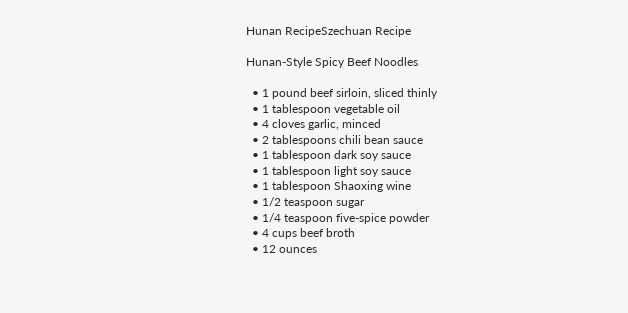Hunan RecipeSzechuan Recipe

Hunan-Style Spicy Beef Noodles

  • 1 pound beef sirloin, sliced thinly
  • 1 tablespoon vegetable oil
  • 4 cloves garlic, minced
  • 2 tablespoons chili bean sauce
  • 1 tablespoon dark soy sauce
  • 1 tablespoon light soy sauce
  • 1 tablespoon Shaoxing wine
  • 1/2 teaspoon sugar
  • 1/4 teaspoon five-spice powder
  • 4 cups beef broth
  • 12 ounces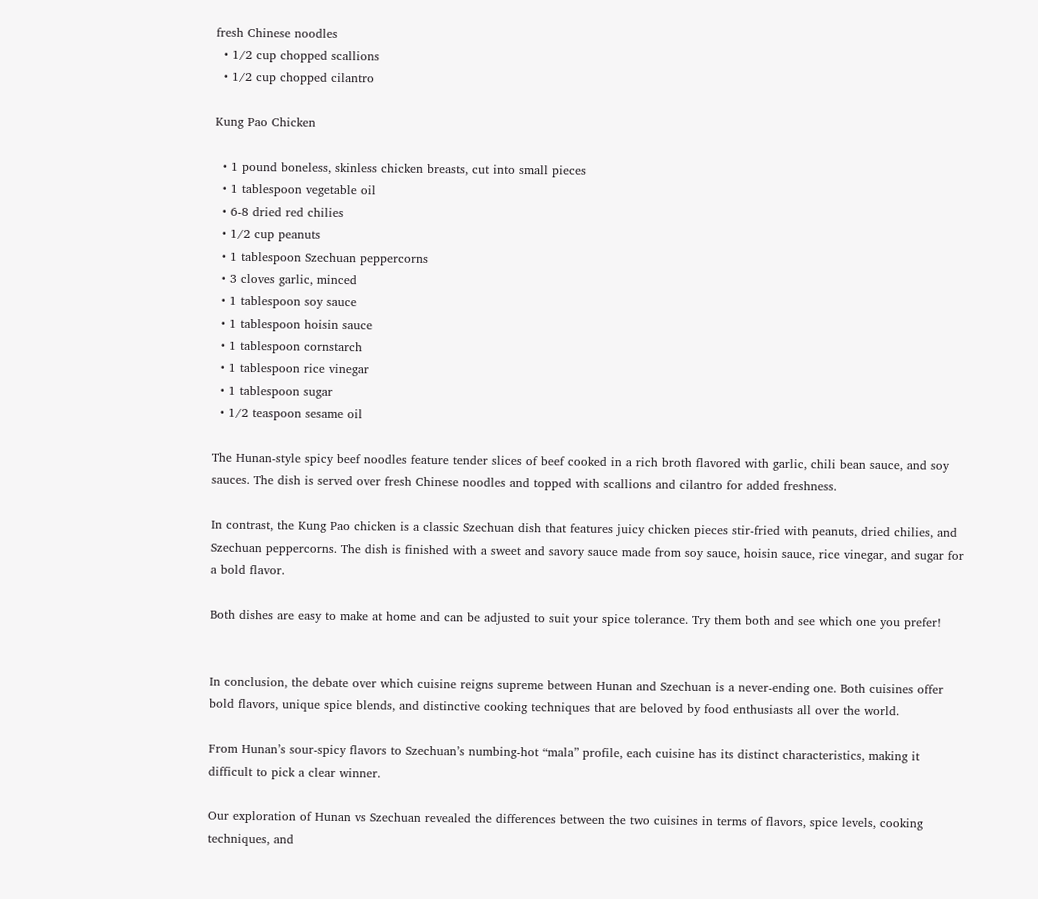fresh Chinese noodles
  • 1/2 cup chopped scallions
  • 1/2 cup chopped cilantro

Kung Pao Chicken

  • 1 pound boneless, skinless chicken breasts, cut into small pieces
  • 1 tablespoon vegetable oil
  • 6-8 dried red chilies
  • 1/2 cup peanuts
  • 1 tablespoon Szechuan peppercorns
  • 3 cloves garlic, minced
  • 1 tablespoon soy sauce
  • 1 tablespoon hoisin sauce
  • 1 tablespoon cornstarch
  • 1 tablespoon rice vinegar
  • 1 tablespoon sugar
  • 1/2 teaspoon sesame oil

The Hunan-style spicy beef noodles feature tender slices of beef cooked in a rich broth flavored with garlic, chili bean sauce, and soy sauces. The dish is served over fresh Chinese noodles and topped with scallions and cilantro for added freshness.

In contrast, the Kung Pao chicken is a classic Szechuan dish that features juicy chicken pieces stir-fried with peanuts, dried chilies, and Szechuan peppercorns. The dish is finished with a sweet and savory sauce made from soy sauce, hoisin sauce, rice vinegar, and sugar for a bold flavor.

Both dishes are easy to make at home and can be adjusted to suit your spice tolerance. Try them both and see which one you prefer!


In conclusion, the debate over which cuisine reigns supreme between Hunan and Szechuan is a never-ending one. Both cuisines offer bold flavors, unique spice blends, and distinctive cooking techniques that are beloved by food enthusiasts all over the world.

From Hunan’s sour-spicy flavors to Szechuan’s numbing-hot “mala” profile, each cuisine has its distinct characteristics, making it difficult to pick a clear winner.

Our exploration of Hunan vs Szechuan revealed the differences between the two cuisines in terms of flavors, spice levels, cooking techniques, and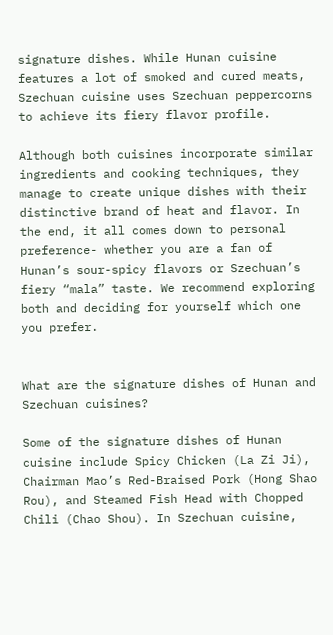signature dishes. While Hunan cuisine features a lot of smoked and cured meats, Szechuan cuisine uses Szechuan peppercorns to achieve its fiery flavor profile.

Although both cuisines incorporate similar ingredients and cooking techniques, they manage to create unique dishes with their distinctive brand of heat and flavor. In the end, it all comes down to personal preference- whether you are a fan of Hunan’s sour-spicy flavors or Szechuan’s fiery “mala” taste. We recommend exploring both and deciding for yourself which one you prefer.


What are the signature dishes of Hunan and Szechuan cuisines?

Some of the signature dishes of Hunan cuisine include Spicy Chicken (La Zi Ji), Chairman Mao’s Red-Braised Pork (Hong Shao Rou), and Steamed Fish Head with Chopped Chili (Chao Shou). In Szechuan cuisine,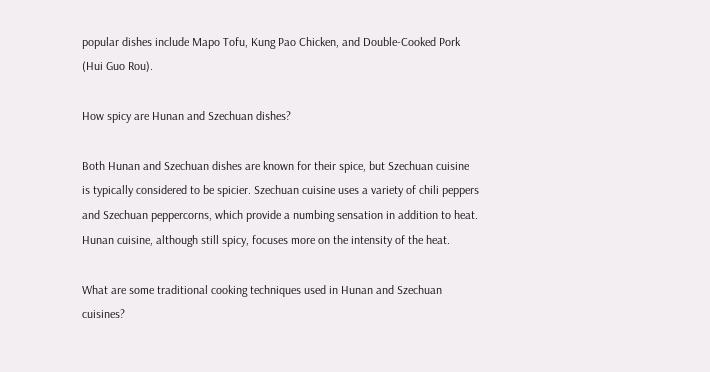popular dishes include Mapo Tofu, Kung Pao Chicken, and Double-Cooked Pork (Hui Guo Rou).

How spicy are Hunan and Szechuan dishes?

Both Hunan and Szechuan dishes are known for their spice, but Szechuan cuisine is typically considered to be spicier. Szechuan cuisine uses a variety of chili peppers and Szechuan peppercorns, which provide a numbing sensation in addition to heat. Hunan cuisine, although still spicy, focuses more on the intensity of the heat.

What are some traditional cooking techniques used in Hunan and Szechuan cuisines?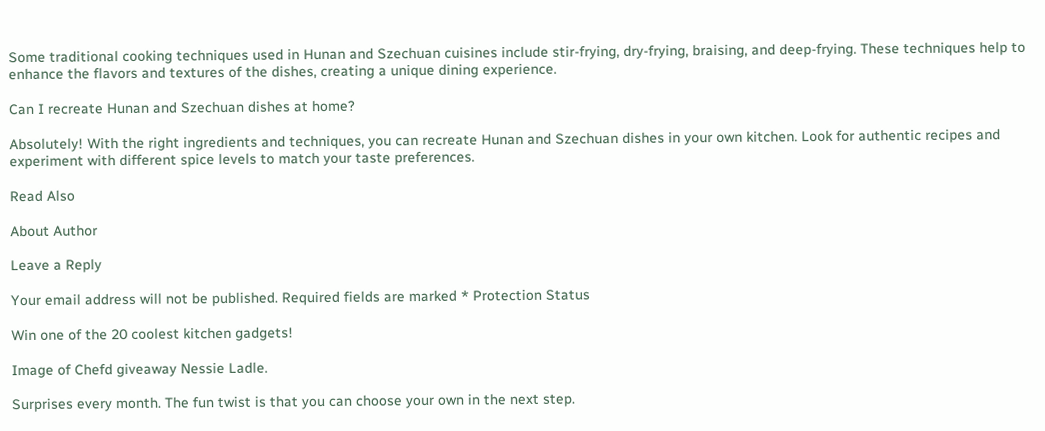Some traditional cooking techniques used in Hunan and Szechuan cuisines include stir-frying, dry-frying, braising, and deep-frying. These techniques help to enhance the flavors and textures of the dishes, creating a unique dining experience.

Can I recreate Hunan and Szechuan dishes at home?

Absolutely! With the right ingredients and techniques, you can recreate Hunan and Szechuan dishes in your own kitchen. Look for authentic recipes and experiment with different spice levels to match your taste preferences.

Read Also

About Author

Leave a Reply

Your email address will not be published. Required fields are marked * Protection Status

Win one of the 20 coolest kitchen gadgets!

Image of Chefd giveaway Nessie Ladle.

Surprises every month. The fun twist is that you can choose your own in the next step.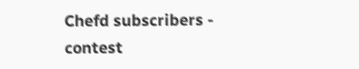Chefd subscribers - contest